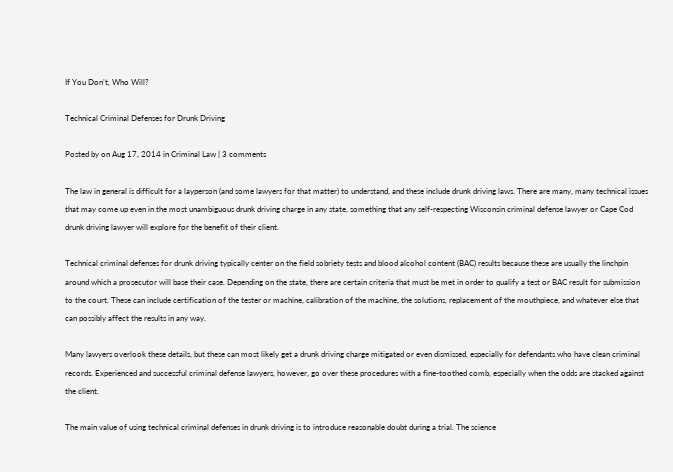If You Don’t, Who Will?

Technical Criminal Defenses for Drunk Driving

Posted by on Aug 17, 2014 in Criminal Law | 3 comments

The law in general is difficult for a layperson (and some lawyers for that matter) to understand, and these include drunk driving laws. There are many, many technical issues that may come up even in the most unambiguous drunk driving charge in any state, something that any self-respecting Wisconsin criminal defense lawyer or Cape Cod drunk driving lawyer will explore for the benefit of their client.

Technical criminal defenses for drunk driving typically center on the field sobriety tests and blood alcohol content (BAC) results because these are usually the linchpin around which a prosecutor will base their case. Depending on the state, there are certain criteria that must be met in order to qualify a test or BAC result for submission to the court. These can include certification of the tester or machine, calibration of the machine, the solutions, replacement of the mouthpiece, and whatever else that can possibly affect the results in any way.

Many lawyers overlook these details, but these can most likely get a drunk driving charge mitigated or even dismissed, especially for defendants who have clean criminal records. Experienced and successful criminal defense lawyers, however, go over these procedures with a fine-toothed comb, especially when the odds are stacked against the client.

The main value of using technical criminal defenses in drunk driving is to introduce reasonable doubt during a trial. The science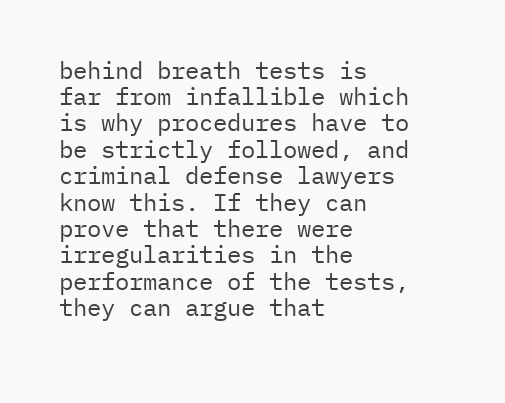behind breath tests is far from infallible which is why procedures have to be strictly followed, and criminal defense lawyers know this. If they can prove that there were irregularities in the performance of the tests, they can argue that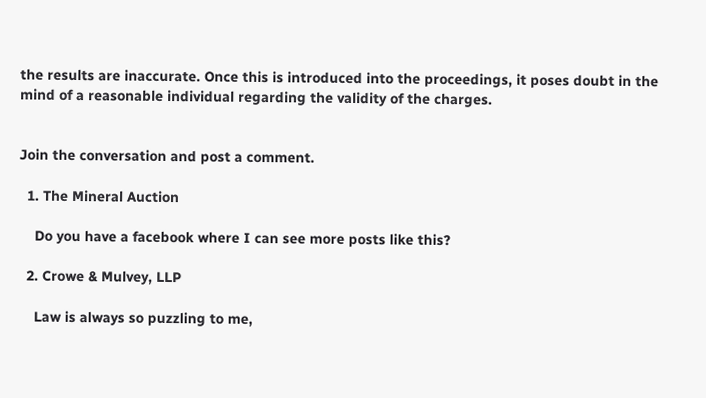the results are inaccurate. Once this is introduced into the proceedings, it poses doubt in the mind of a reasonable individual regarding the validity of the charges.


Join the conversation and post a comment.

  1. The Mineral Auction

    Do you have a facebook where I can see more posts like this?

  2. Crowe & Mulvey, LLP

    Law is always so puzzling to me,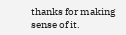thanks for making sense of it.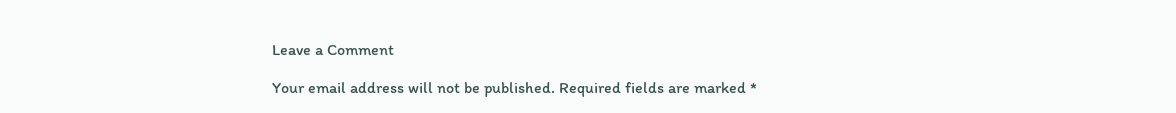Leave a Comment

Your email address will not be published. Required fields are marked *